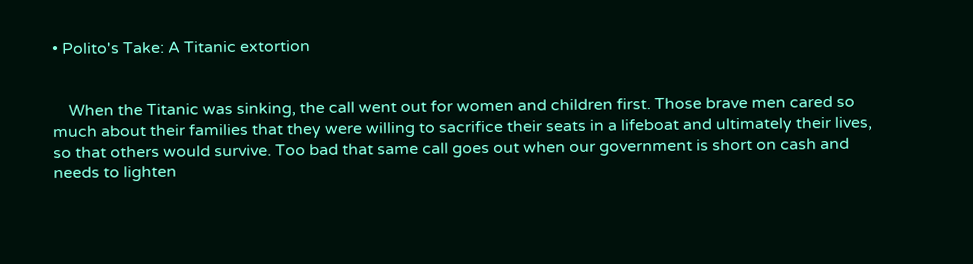• Polito's Take: A Titanic extortion


    When the Titanic was sinking, the call went out for women and children first. Those brave men cared so much about their families that they were willing to sacrifice their seats in a lifeboat and ultimately their lives, so that others would survive. Too bad that same call goes out when our government is short on cash and needs to lighten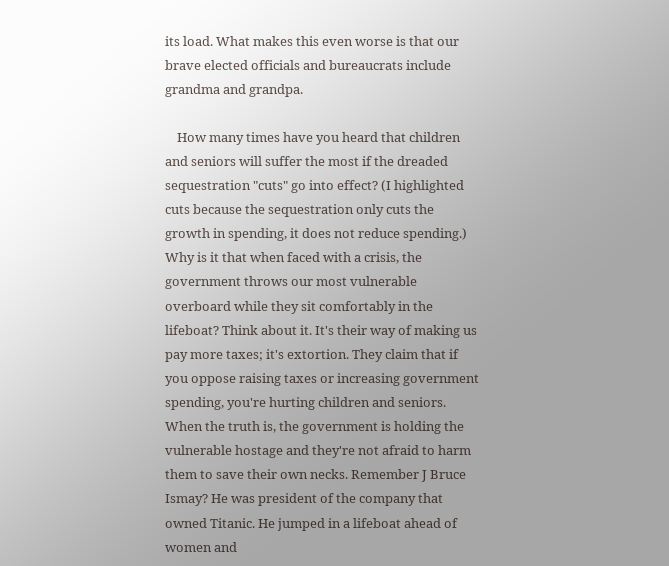its load. What makes this even worse is that our brave elected officials and bureaucrats include grandma and grandpa.

    How many times have you heard that children and seniors will suffer the most if the dreaded sequestration "cuts" go into effect? (I highlighted cuts because the sequestration only cuts the growth in spending, it does not reduce spending.) Why is it that when faced with a crisis, the government throws our most vulnerable overboard while they sit comfortably in the lifeboat? Think about it. It's their way of making us pay more taxes; it's extortion. They claim that if you oppose raising taxes or increasing government spending, you're hurting children and seniors. When the truth is, the government is holding the vulnerable hostage and they're not afraid to harm them to save their own necks. Remember J Bruce Ismay? He was president of the company that owned Titanic. He jumped in a lifeboat ahead of women and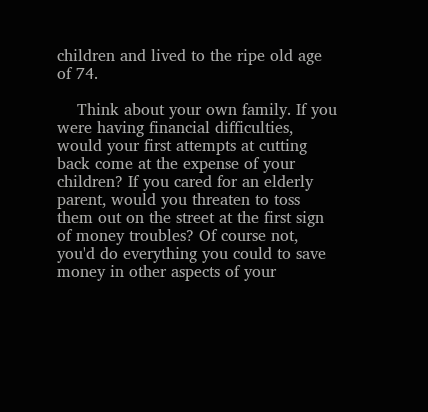children and lived to the ripe old age of 74.

    Think about your own family. If you were having financial difficulties, would your first attempts at cutting back come at the expense of your children? If you cared for an elderly parent, would you threaten to toss them out on the street at the first sign of money troubles? Of course not, you'd do everything you could to save money in other aspects of your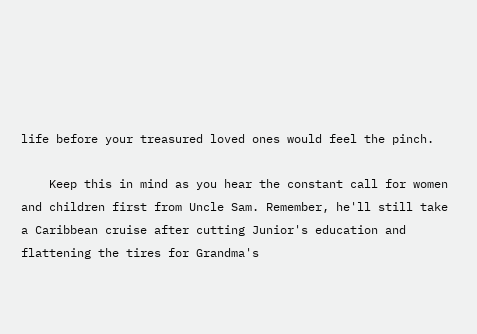life before your treasured loved ones would feel the pinch.

    Keep this in mind as you hear the constant call for women and children first from Uncle Sam. Remember, he'll still take a Caribbean cruise after cutting Junior's education and flattening the tires for Grandma's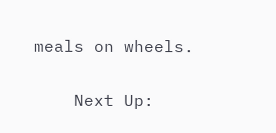meals on wheels.

    Next Up: